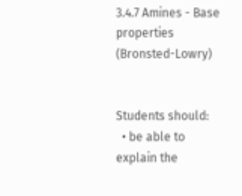3.4.7 Amines - Base properties (Bronsted-Lowry)


Students should:
  • be able to explain the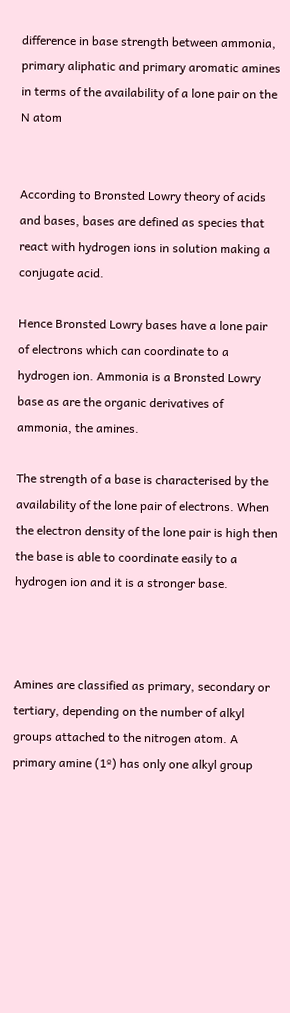difference in base strength between ammonia, primary aliphatic and primary aromatic amines in terms of the availability of a lone pair on the N atom


According to Bronsted Lowry theory of acids and bases, bases are defined as species that react with hydrogen ions in solution making a conjugate acid.

Hence Bronsted Lowry bases have a lone pair of electrons which can coordinate to a hydrogen ion. Ammonia is a Bronsted Lowry base as are the organic derivatives of ammonia, the amines.

The strength of a base is characterised by the availability of the lone pair of electrons. When the electron density of the lone pair is high then the base is able to coordinate easily to a hydrogen ion and it is a stronger base.



Amines are classified as primary, secondary or tertiary, depending on the number of alkyl groups attached to the nitrogen atom. A primary amine (1º) has only one alkyl group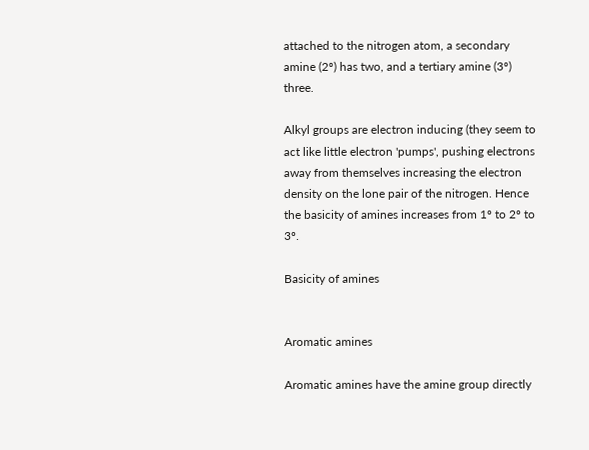attached to the nitrogen atom, a secondary amine (2º) has two, and a tertiary amine (3º) three.

Alkyl groups are electron inducing (they seem to act like little electron 'pumps', pushing electrons away from themselves increasing the electron density on the lone pair of the nitrogen. Hence the basicity of amines increases from 1º to 2º to 3º.

Basicity of amines


Aromatic amines

Aromatic amines have the amine group directly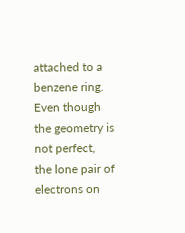attached to a benzene ring. Even though the geometry is not perfect, the lone pair of electrons on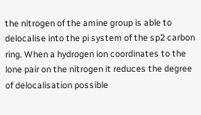the nitrogen of the amine group is able to delocalise into the pi system of the sp2 carbon ring. When a hydrogen ion coordinates to the lone pair on the nitrogen it reduces the degree of delocalisation possible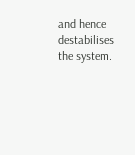and hence destabilises the system.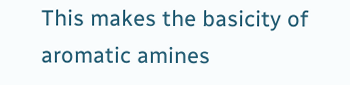This makes the basicity of aromatic amines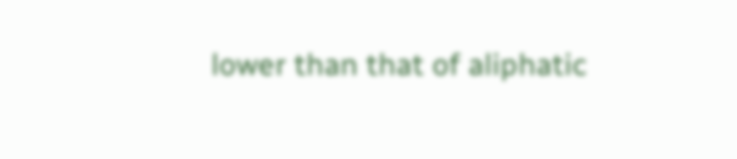lower than that of aliphatic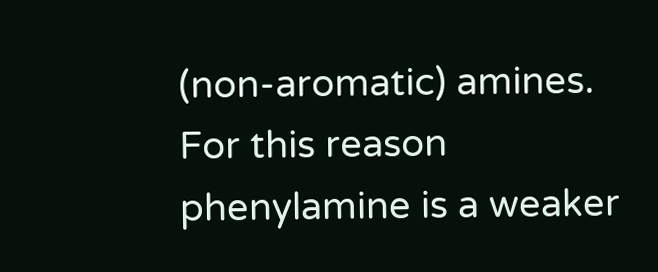(non-aromatic) amines. For this reason phenylamine is a weaker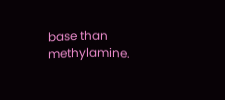base than methylamine.